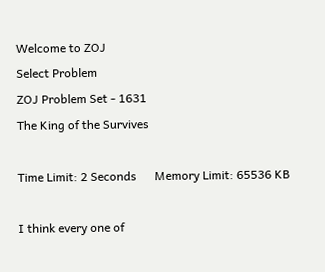Welcome to ZOJ
Select Problem
ZOJ Problem Set - 1631
The King of the Survives

Time Limit: 2 Seconds      Memory Limit: 65536 KB

I think every one of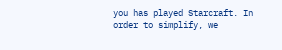you has played Starcraft. In order to simplify, we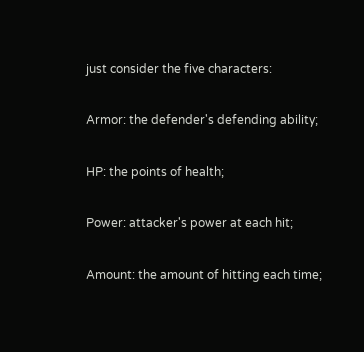just consider the five characters:

Armor: the defender's defending ability;

HP: the points of health;

Power: attacker's power at each hit;

Amount: the amount of hitting each time;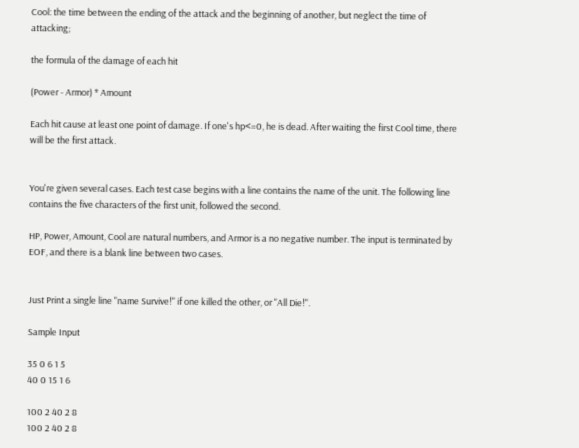Cool: the time between the ending of the attack and the beginning of another, but neglect the time of attacking;

the formula of the damage of each hit

(Power - Armor) * Amount

Each hit cause at least one point of damage. If one's hp<=0, he is dead. After waiting the first Cool time, there will be the first attack.


You're given several cases. Each test case begins with a line contains the name of the unit. The following line contains the five characters of the first unit, followed the second.

HP, Power, Amount, Cool are natural numbers, and Armor is a no negative number. The input is terminated by EOF, and there is a blank line between two cases.


Just Print a single line "name Survive!" if one killed the other, or "All Die!".

Sample Input

35 0 6 1 5
40 0 15 1 6

100 2 40 2 8
100 2 40 2 8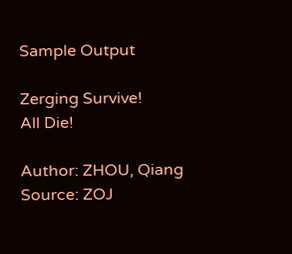Sample Output

Zerging Survive!
All Die!

Author: ZHOU, Qiang
Source: ZOJ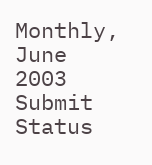Monthly, June 2003
Submit    Status